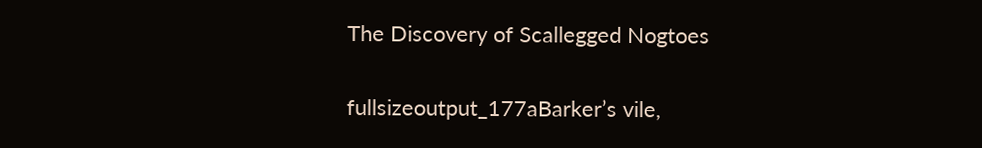The Discovery of Scallegged Nogtoes

fullsizeoutput_177aBarker’s vile,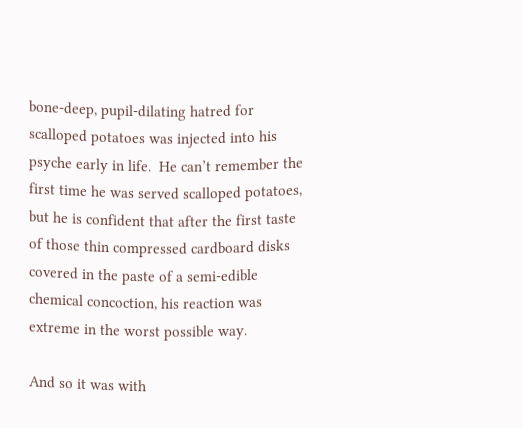bone-deep, pupil-dilating hatred for scalloped potatoes was injected into his psyche early in life.  He can’t remember the first time he was served scalloped potatoes, but he is confident that after the first taste of those thin compressed cardboard disks covered in the paste of a semi-edible chemical concoction, his reaction was extreme in the worst possible way.

And so it was with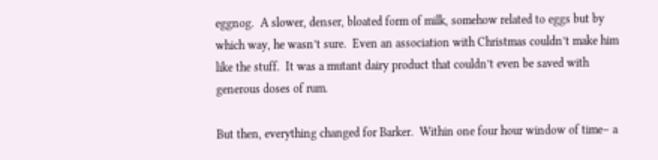eggnog.  A slower, denser, bloated form of milk, somehow related to eggs but by which way, he wasn’t sure.  Even an association with Christmas couldn’t make him like the stuff.  It was a mutant dairy product that couldn’t even be saved with generous doses of rum.

But then, everything changed for Barker.  Within one four hour window of time– a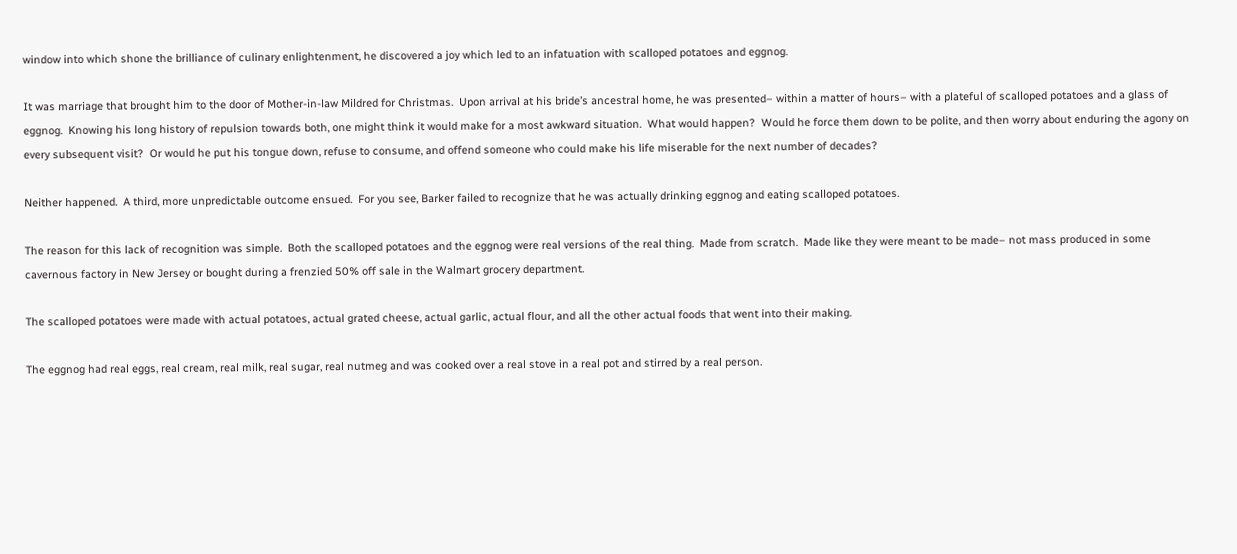window into which shone the brilliance of culinary enlightenment, he discovered a joy which led to an infatuation with scalloped potatoes and eggnog.

It was marriage that brought him to the door of Mother-in-law Mildred for Christmas.  Upon arrival at his bride’s ancestral home, he was presented– within a matter of hours– with a plateful of scalloped potatoes and a glass of eggnog.  Knowing his long history of repulsion towards both, one might think it would make for a most awkward situation.  What would happen?  Would he force them down to be polite, and then worry about enduring the agony on every subsequent visit?  Or would he put his tongue down, refuse to consume, and offend someone who could make his life miserable for the next number of decades?

Neither happened.  A third, more unpredictable outcome ensued.  For you see, Barker failed to recognize that he was actually drinking eggnog and eating scalloped potatoes.

The reason for this lack of recognition was simple.  Both the scalloped potatoes and the eggnog were real versions of the real thing.  Made from scratch.  Made like they were meant to be made– not mass produced in some cavernous factory in New Jersey or bought during a frenzied 50% off sale in the Walmart grocery department.

The scalloped potatoes were made with actual potatoes, actual grated cheese, actual garlic, actual flour, and all the other actual foods that went into their making.

The eggnog had real eggs, real cream, real milk, real sugar, real nutmeg and was cooked over a real stove in a real pot and stirred by a real person.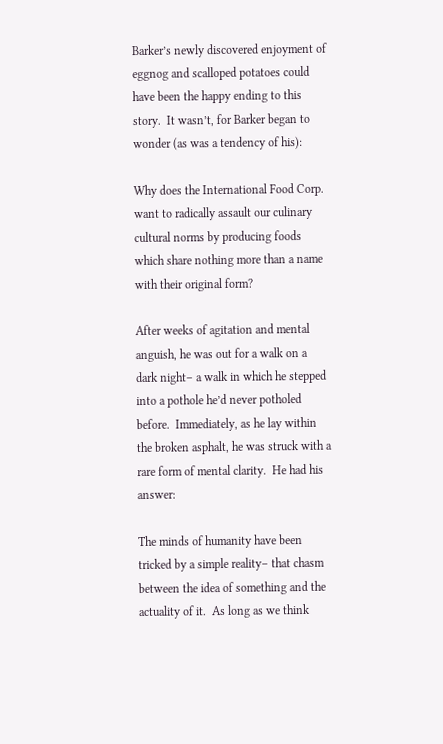Barker’s newly discovered enjoyment of eggnog and scalloped potatoes could have been the happy ending to this story.  It wasn’t, for Barker began to wonder (as was a tendency of his):

Why does the International Food Corp. want to radically assault our culinary cultural norms by producing foods which share nothing more than a name with their original form?

After weeks of agitation and mental anguish, he was out for a walk on a dark night– a walk in which he stepped into a pothole he’d never potholed before.  Immediately, as he lay within the broken asphalt, he was struck with a rare form of mental clarity.  He had his answer:

The minds of humanity have been tricked by a simple reality– that chasm between the idea of something and the actuality of it.  As long as we think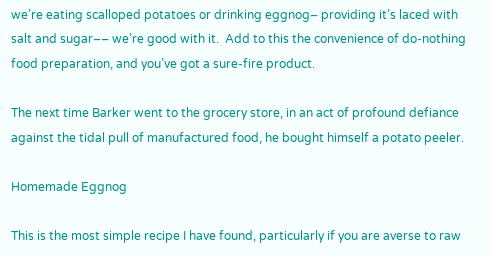we’re eating scalloped potatoes or drinking eggnog– providing it’s laced with salt and sugar–– we’re good with it.  Add to this the convenience of do-nothing food preparation, and you’ve got a sure-fire product.

The next time Barker went to the grocery store, in an act of profound defiance against the tidal pull of manufactured food, he bought himself a potato peeler.

Homemade Eggnog

This is the most simple recipe I have found, particularly if you are averse to raw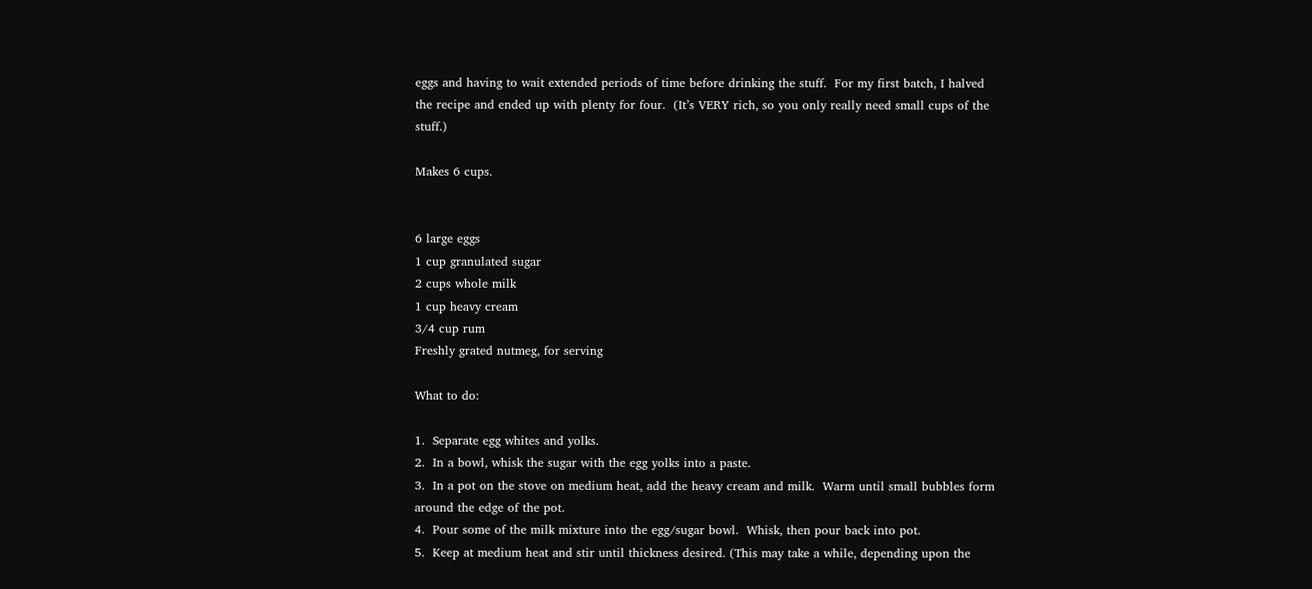eggs and having to wait extended periods of time before drinking the stuff.  For my first batch, I halved the recipe and ended up with plenty for four.  (It’s VERY rich, so you only really need small cups of the stuff.)

Makes 6 cups.


6 large eggs
1 cup granulated sugar
2 cups whole milk
1 cup heavy cream
3/4 cup rum
Freshly grated nutmeg, for serving

What to do:

1.  Separate egg whites and yolks.
2.  In a bowl, whisk the sugar with the egg yolks into a paste.
3.  In a pot on the stove on medium heat, add the heavy cream and milk.  Warm until small bubbles form around the edge of the pot.
4.  Pour some of the milk mixture into the egg/sugar bowl.  Whisk, then pour back into pot.
5.  Keep at medium heat and stir until thickness desired. (This may take a while, depending upon the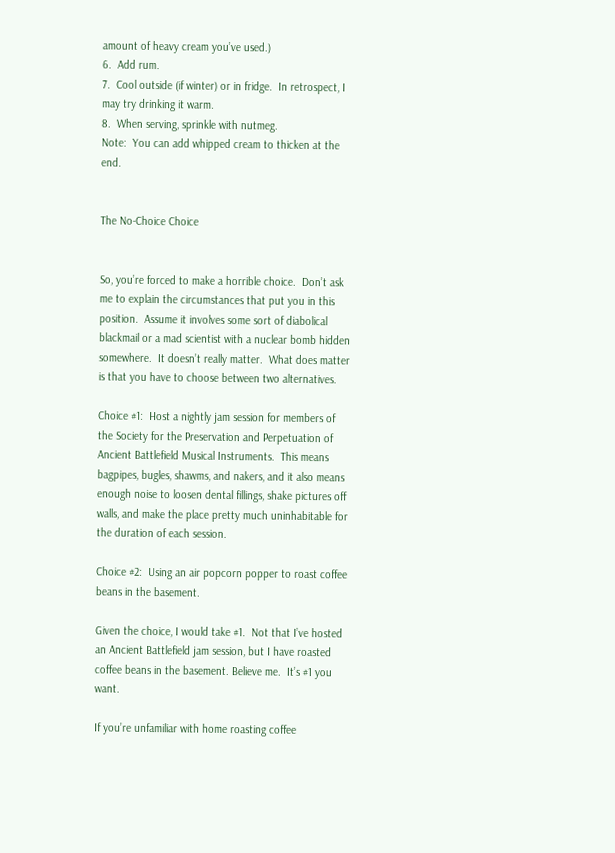amount of heavy cream you’ve used.)
6.  Add rum.
7.  Cool outside (if winter) or in fridge.  In retrospect, I may try drinking it warm.
8.  When serving, sprinkle with nutmeg.
Note:  You can add whipped cream to thicken at the end.


The No-Choice Choice


So, you’re forced to make a horrible choice.  Don’t ask me to explain the circumstances that put you in this position.  Assume it involves some sort of diabolical blackmail or a mad scientist with a nuclear bomb hidden somewhere.  It doesn’t really matter.  What does matter is that you have to choose between two alternatives.

Choice #1:  Host a nightly jam session for members of the Society for the Preservation and Perpetuation of Ancient Battlefield Musical Instruments.  This means bagpipes, bugles, shawms, and nakers, and it also means enough noise to loosen dental fillings, shake pictures off walls, and make the place pretty much uninhabitable for the duration of each session.

Choice #2:  Using an air popcorn popper to roast coffee beans in the basement.

Given the choice, I would take #1.  Not that I’ve hosted an Ancient Battlefield jam session, but I have roasted coffee beans in the basement. Believe me.  It’s #1 you want.

If you’re unfamiliar with home roasting coffee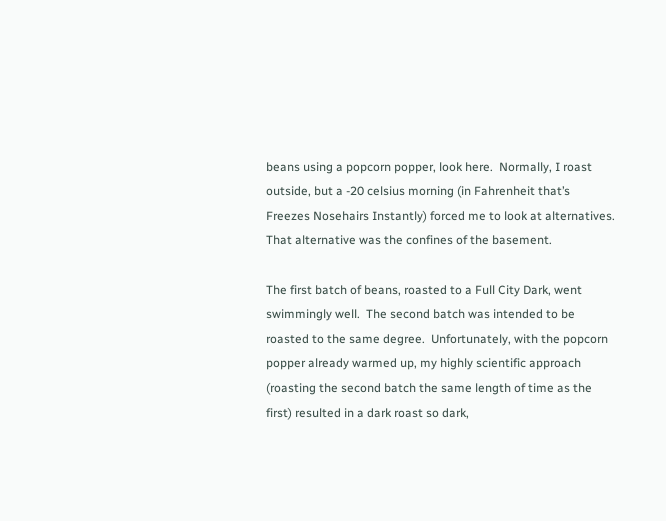beans using a popcorn popper, look here.  Normally, I roast outside, but a -20 celsius morning (in Fahrenheit that’s Freezes Nosehairs Instantly) forced me to look at alternatives.  That alternative was the confines of the basement.

The first batch of beans, roasted to a Full City Dark, went swimmingly well.  The second batch was intended to be roasted to the same degree.  Unfortunately, with the popcorn popper already warmed up, my highly scientific approach (roasting the second batch the same length of time as the first) resulted in a dark roast so dark,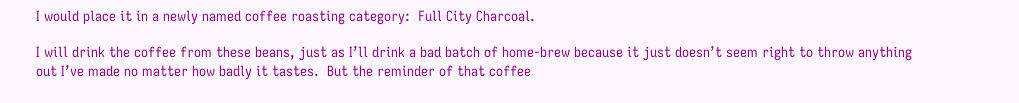I would place it in a newly named coffee roasting category:  Full City Charcoal.

I will drink the coffee from these beans, just as I’ll drink a bad batch of home-brew because it just doesn’t seem right to throw anything out I’ve made no matter how badly it tastes.  But the reminder of that coffee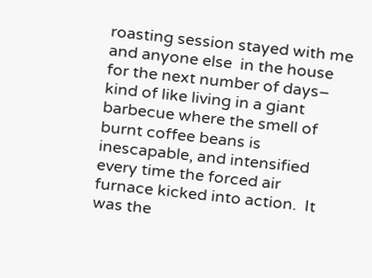roasting session stayed with me and anyone else  in the house for the next number of days– kind of like living in a giant barbecue where the smell of burnt coffee beans is inescapable, and intensified every time the forced air furnace kicked into action.  It was the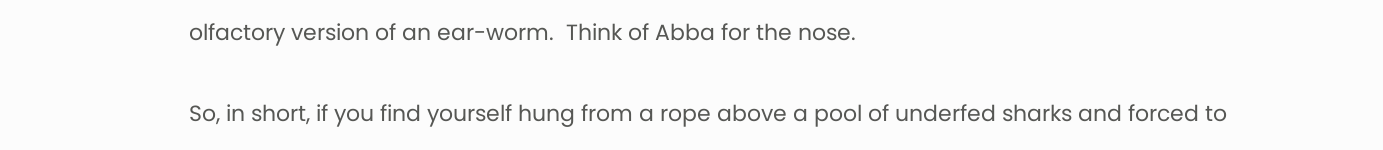olfactory version of an ear-worm.  Think of Abba for the nose.

So, in short, if you find yourself hung from a rope above a pool of underfed sharks and forced to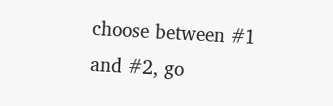choose between #1 and #2, go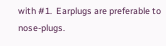with #1.  Earplugs are preferable to nose-plugs.